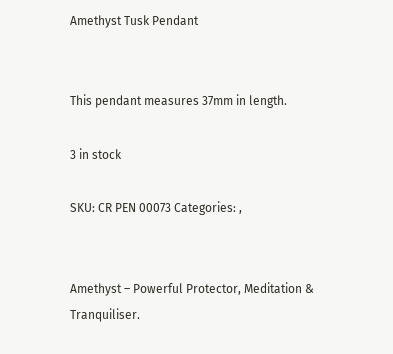Amethyst Tusk Pendant


This pendant measures 37mm in length.

3 in stock

SKU: CR PEN 00073 Categories: ,


Amethyst – Powerful Protector, Meditation & Tranquiliser.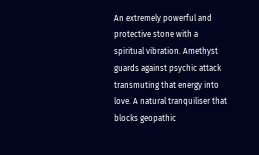An extremely powerful and protective stone with a spiritual vibration. Amethyst guards against psychic attack transmuting that energy into love. A natural tranquiliser that blocks geopathic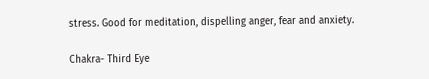stress. Good for meditation, dispelling anger, fear and anxiety.

Chakra- Third Eye